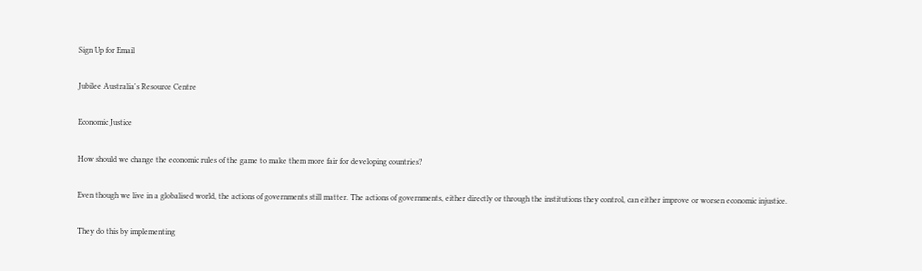Sign Up for Email

Jubilee Australia's Resource Centre

Economic Justice

How should we change the economic rules of the game to make them more fair for developing countries?

Even though we live in a globalised world, the actions of governments still matter. The actions of governments, either directly or through the institutions they control, can either improve or worsen economic injustice.

They do this by implementing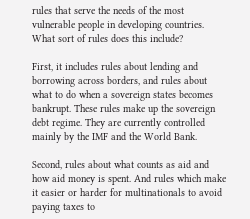rules that serve the needs of the most vulnerable people in developing countries. What sort of rules does this include?

First, it includes rules about lending and borrowing across borders, and rules about what to do when a sovereign states becomes bankrupt. These rules make up the sovereign debt regime. They are currently controlled mainly by the IMF and the World Bank.

Second, rules about what counts as aid and how aid money is spent. And rules which make it easier or harder for multinationals to avoid paying taxes to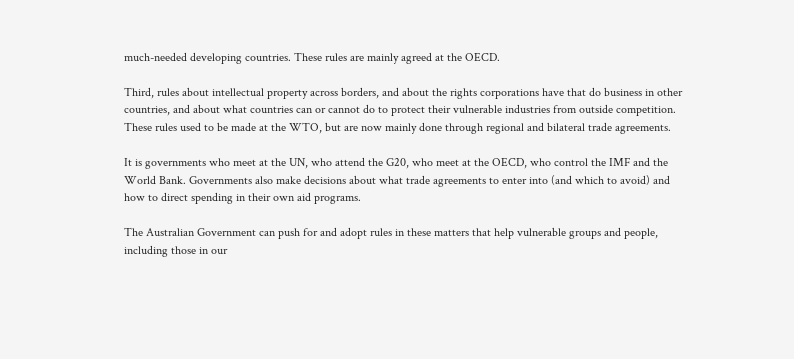much-needed developing countries. These rules are mainly agreed at the OECD.

Third, rules about intellectual property across borders, and about the rights corporations have that do business in other countries, and about what countries can or cannot do to protect their vulnerable industries from outside competition. These rules used to be made at the WTO, but are now mainly done through regional and bilateral trade agreements.

It is governments who meet at the UN, who attend the G20, who meet at the OECD, who control the IMF and the World Bank. Governments also make decisions about what trade agreements to enter into (and which to avoid) and how to direct spending in their own aid programs.

The Australian Government can push for and adopt rules in these matters that help vulnerable groups and people, including those in our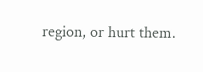region, or hurt them.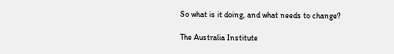So what is it doing, and what needs to change?

The Australia Institute